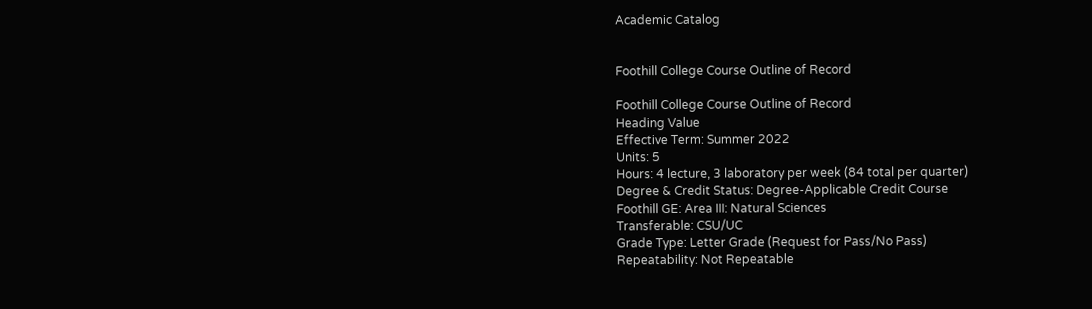Academic Catalog


Foothill College Course Outline of Record

Foothill College Course Outline of Record
Heading Value
Effective Term: Summer 2022
Units: 5
Hours: 4 lecture, 3 laboratory per week (84 total per quarter)
Degree & Credit Status: Degree-Applicable Credit Course
Foothill GE: Area III: Natural Sciences
Transferable: CSU/UC
Grade Type: Letter Grade (Request for Pass/No Pass)
Repeatability: Not Repeatable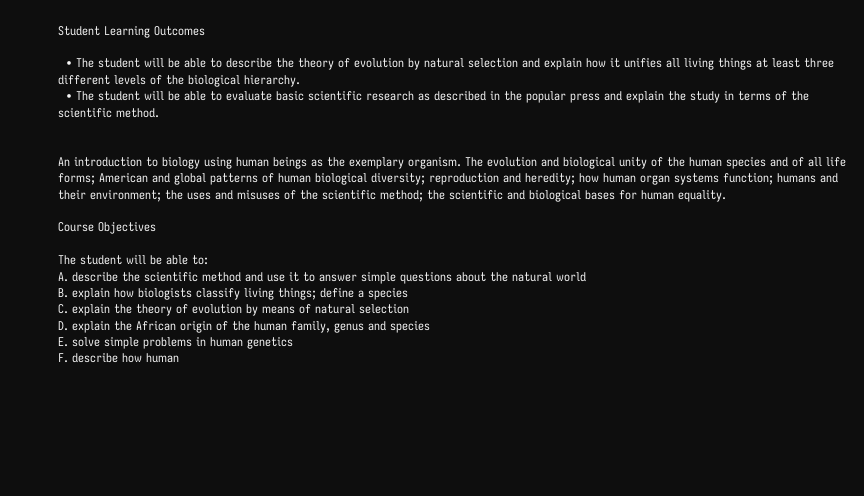Student Learning Outcomes

  • The student will be able to describe the theory of evolution by natural selection and explain how it unifies all living things at least three different levels of the biological hierarchy.
  • The student will be able to evaluate basic scientific research as described in the popular press and explain the study in terms of the scientific method.


An introduction to biology using human beings as the exemplary organism. The evolution and biological unity of the human species and of all life forms; American and global patterns of human biological diversity; reproduction and heredity; how human organ systems function; humans and their environment; the uses and misuses of the scientific method; the scientific and biological bases for human equality.

Course Objectives

The student will be able to:
A. describe the scientific method and use it to answer simple questions about the natural world
B. explain how biologists classify living things; define a species
C. explain the theory of evolution by means of natural selection
D. explain the African origin of the human family, genus and species
E. solve simple problems in human genetics
F. describe how human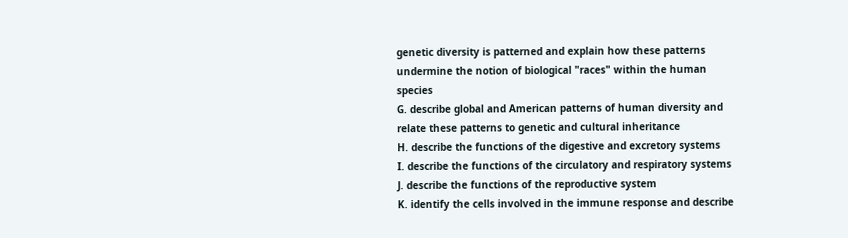genetic diversity is patterned and explain how these patterns undermine the notion of biological "races" within the human species
G. describe global and American patterns of human diversity and relate these patterns to genetic and cultural inheritance
H. describe the functions of the digestive and excretory systems
I. describe the functions of the circulatory and respiratory systems
J. describe the functions of the reproductive system
K. identify the cells involved in the immune response and describe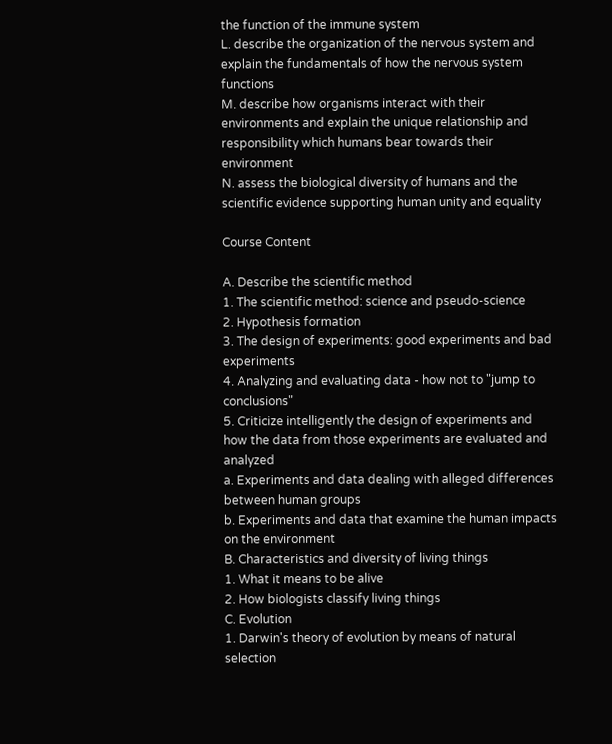the function of the immune system
L. describe the organization of the nervous system and explain the fundamentals of how the nervous system functions
M. describe how organisms interact with their environments and explain the unique relationship and responsibility which humans bear towards their environment
N. assess the biological diversity of humans and the scientific evidence supporting human unity and equality

Course Content

A. Describe the scientific method
1. The scientific method: science and pseudo-science
2. Hypothesis formation
3. The design of experiments: good experiments and bad experiments
4. Analyzing and evaluating data - how not to "jump to conclusions"
5. Criticize intelligently the design of experiments and how the data from those experiments are evaluated and analyzed
a. Experiments and data dealing with alleged differences between human groups
b. Experiments and data that examine the human impacts on the environment
B. Characteristics and diversity of living things
1. What it means to be alive
2. How biologists classify living things
C. Evolution
1. Darwin's theory of evolution by means of natural selection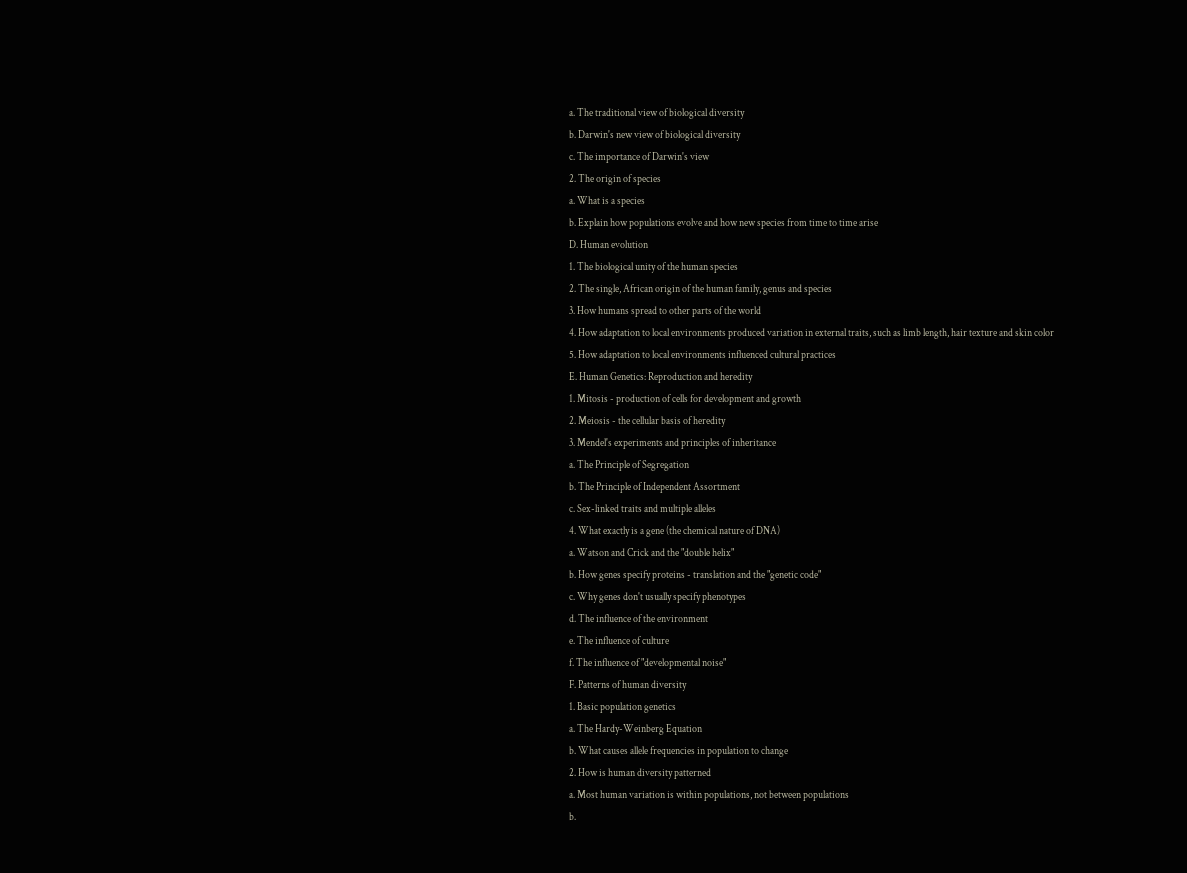a. The traditional view of biological diversity
b. Darwin's new view of biological diversity
c. The importance of Darwin's view
2. The origin of species
a. What is a species
b. Explain how populations evolve and how new species from time to time arise
D. Human evolution
1. The biological unity of the human species
2. The single, African origin of the human family, genus and species
3. How humans spread to other parts of the world
4. How adaptation to local environments produced variation in external traits, such as limb length, hair texture and skin color
5. How adaptation to local environments influenced cultural practices
E. Human Genetics: Reproduction and heredity
1. Mitosis - production of cells for development and growth
2. Meiosis - the cellular basis of heredity
3. Mendel's experiments and principles of inheritance
a. The Principle of Segregation
b. The Principle of Independent Assortment
c. Sex-linked traits and multiple alleles
4. What exactly is a gene (the chemical nature of DNA)
a. Watson and Crick and the "double helix"
b. How genes specify proteins - translation and the "genetic code"
c. Why genes don't usually specify phenotypes
d. The influence of the environment
e. The influence of culture
f. The influence of "developmental noise"
F. Patterns of human diversity
1. Basic population genetics
a. The Hardy-Weinberg Equation
b. What causes allele frequencies in population to change
2. How is human diversity patterned
a. Most human variation is within populations, not between populations
b.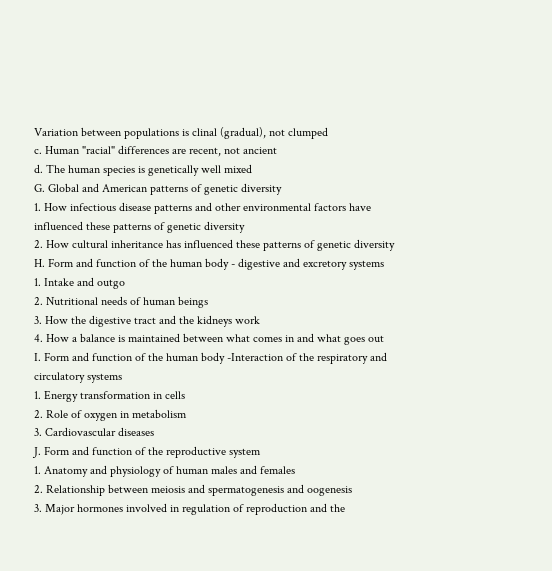Variation between populations is clinal (gradual), not clumped
c. Human "racial" differences are recent, not ancient
d. The human species is genetically well mixed
G. Global and American patterns of genetic diversity
1. How infectious disease patterns and other environmental factors have influenced these patterns of genetic diversity
2. How cultural inheritance has influenced these patterns of genetic diversity
H. Form and function of the human body - digestive and excretory systems
1. Intake and outgo
2. Nutritional needs of human beings
3. How the digestive tract and the kidneys work
4. How a balance is maintained between what comes in and what goes out
I. Form and function of the human body -Interaction of the respiratory and circulatory systems
1. Energy transformation in cells
2. Role of oxygen in metabolism
3. Cardiovascular diseases
J. Form and function of the reproductive system
1. Anatomy and physiology of human males and females
2. Relationship between meiosis and spermatogenesis and oogenesis
3. Major hormones involved in regulation of reproduction and the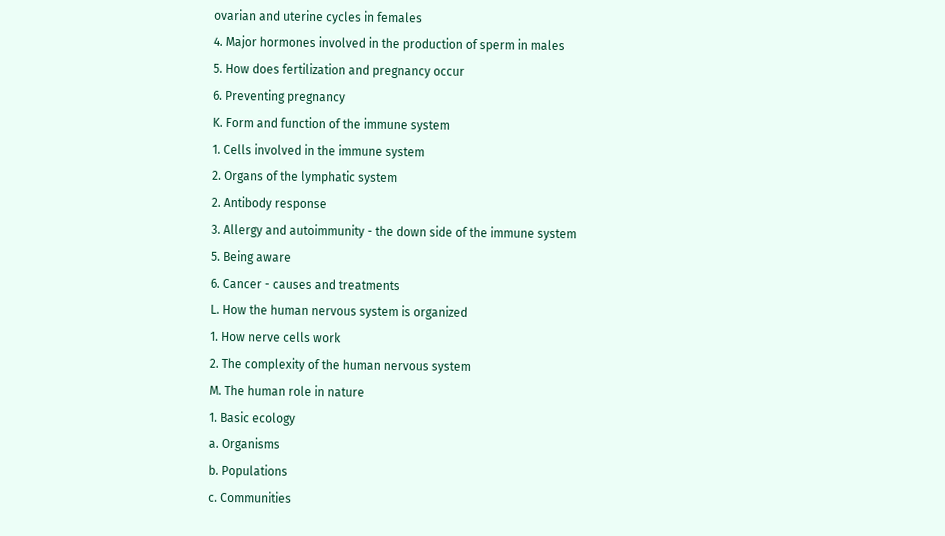ovarian and uterine cycles in females
4. Major hormones involved in the production of sperm in males
5. How does fertilization and pregnancy occur
6. Preventing pregnancy
K. Form and function of the immune system
1. Cells involved in the immune system
2. Organs of the lymphatic system
2. Antibody response
3. Allergy and autoimmunity - the down side of the immune system
5. Being aware
6. Cancer - causes and treatments
L. How the human nervous system is organized
1. How nerve cells work
2. The complexity of the human nervous system
M. The human role in nature
1. Basic ecology
a. Organisms
b. Populations
c. Communities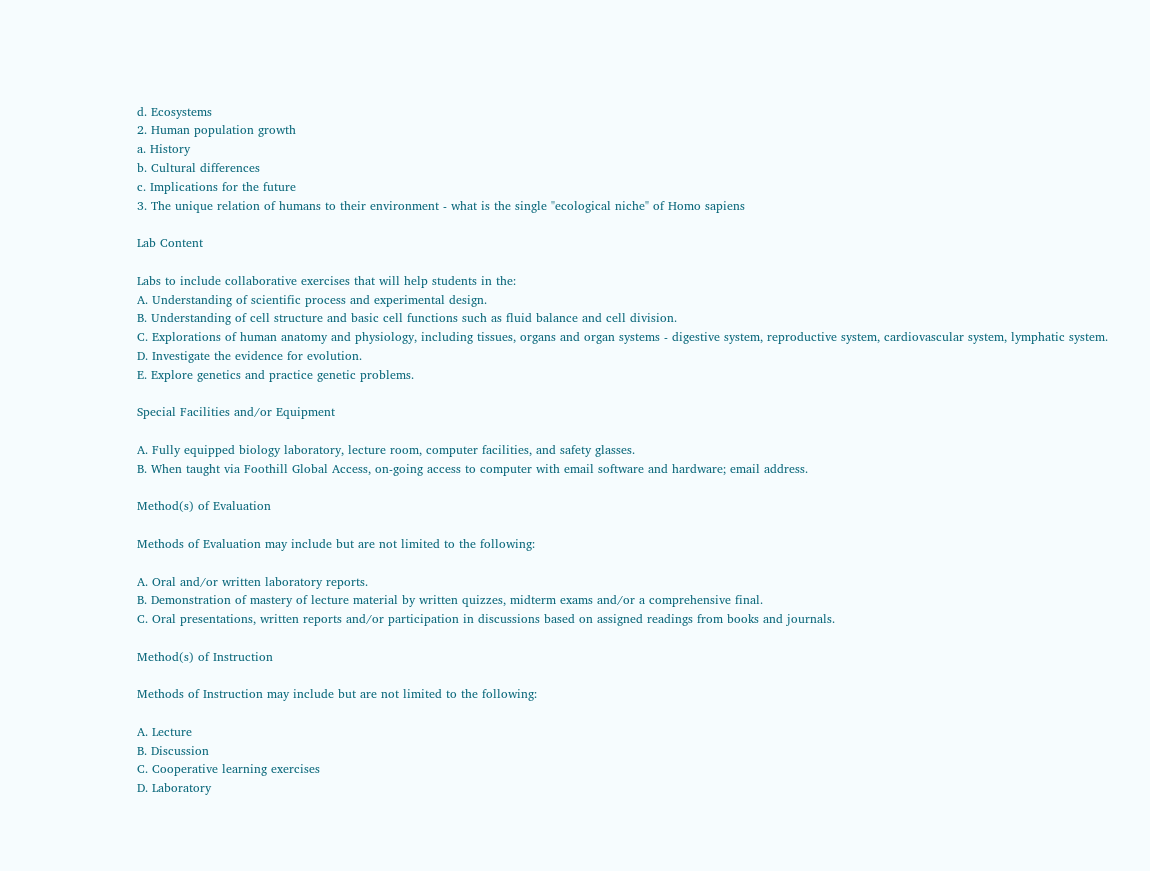d. Ecosystems
2. Human population growth
a. History
b. Cultural differences
c. Implications for the future
3. The unique relation of humans to their environment - what is the single "ecological niche" of Homo sapiens

Lab Content

Labs to include collaborative exercises that will help students in the:
A. Understanding of scientific process and experimental design.
B. Understanding of cell structure and basic cell functions such as fluid balance and cell division.
C. Explorations of human anatomy and physiology, including tissues, organs and organ systems - digestive system, reproductive system, cardiovascular system, lymphatic system.
D. Investigate the evidence for evolution.
E. Explore genetics and practice genetic problems.

Special Facilities and/or Equipment

A. Fully equipped biology laboratory, lecture room, computer facilities, and safety glasses.
B. When taught via Foothill Global Access, on-going access to computer with email software and hardware; email address.

Method(s) of Evaluation

Methods of Evaluation may include but are not limited to the following:

A. Oral and/or written laboratory reports.
B. Demonstration of mastery of lecture material by written quizzes, midterm exams and/or a comprehensive final.
C. Oral presentations, written reports and/or participation in discussions based on assigned readings from books and journals.

Method(s) of Instruction

Methods of Instruction may include but are not limited to the following:

A. Lecture
B. Discussion
C. Cooperative learning exercises
D. Laboratory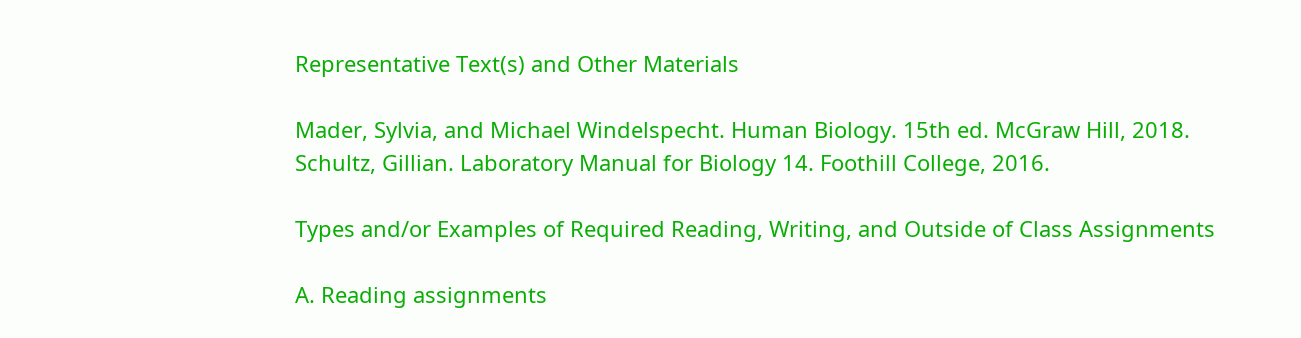Representative Text(s) and Other Materials

Mader, Sylvia, and Michael Windelspecht. Human Biology. 15th ed. McGraw Hill, 2018.
Schultz, Gillian. Laboratory Manual for Biology 14. Foothill College, 2016.

Types and/or Examples of Required Reading, Writing, and Outside of Class Assignments

A. Reading assignments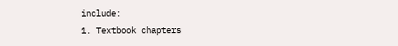include:
1. Textbook chapters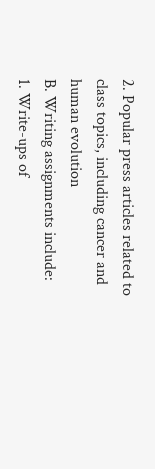2. Popular press articles related to class topics, including cancer and human evolution
B. Writing assignments include:
1. Write-ups of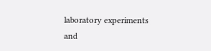laboratory experiments and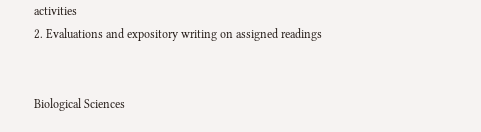activities
2. Evaluations and expository writing on assigned readings


Biological Sciences